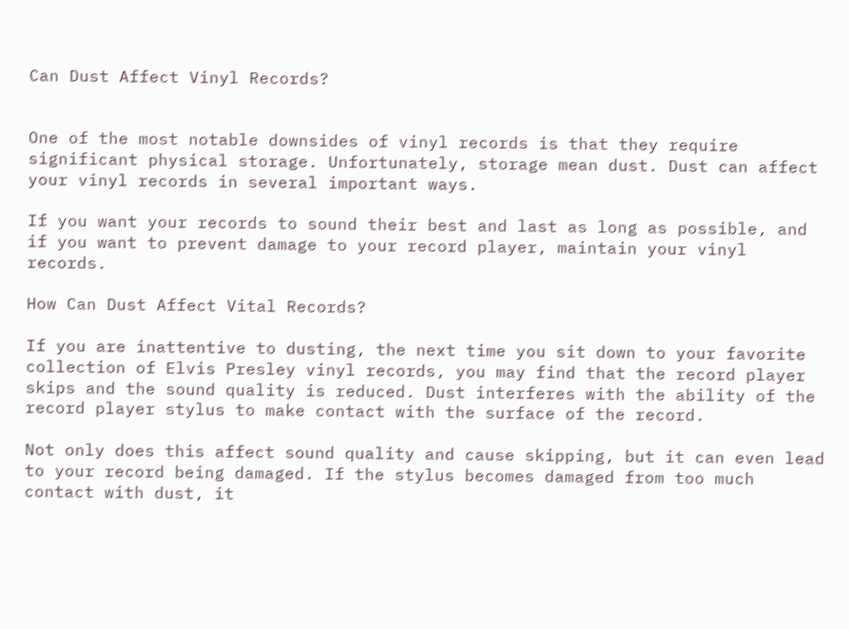Can Dust Affect Vinyl Records?


One of the most notable downsides of vinyl records is that they require significant physical storage. Unfortunately, storage mean dust. Dust can affect your vinyl records in several important ways.

If you want your records to sound their best and last as long as possible, and if you want to prevent damage to your record player, maintain your vinyl records.

How Can Dust Affect Vital Records?

If you are inattentive to dusting, the next time you sit down to your favorite collection of Elvis Presley vinyl records, you may find that the record player skips and the sound quality is reduced. Dust interferes with the ability of the record player stylus to make contact with the surface of the record.

Not only does this affect sound quality and cause skipping, but it can even lead to your record being damaged. If the stylus becomes damaged from too much contact with dust, it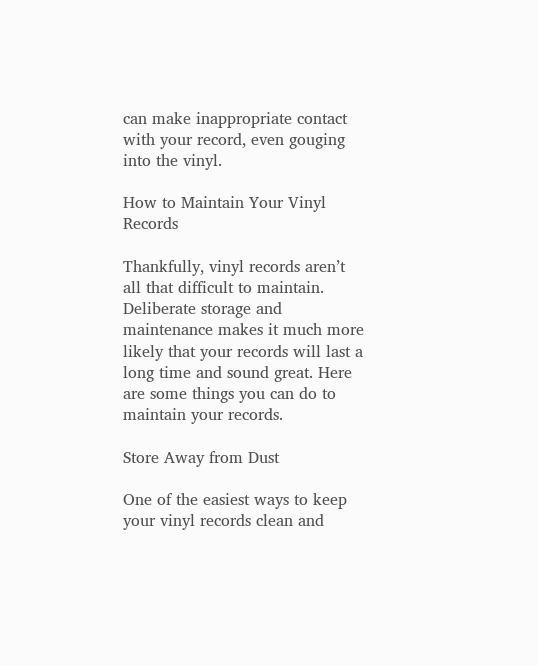can make inappropriate contact with your record, even gouging into the vinyl.

How to Maintain Your Vinyl Records

Thankfully, vinyl records aren’t all that difficult to maintain. Deliberate storage and maintenance makes it much more likely that your records will last a long time and sound great. Here are some things you can do to maintain your records.

Store Away from Dust

One of the easiest ways to keep your vinyl records clean and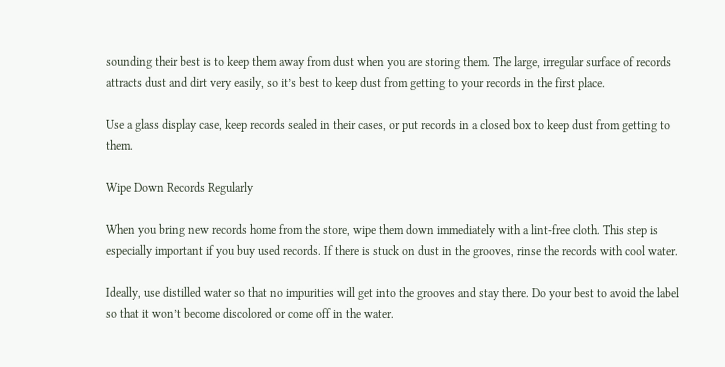sounding their best is to keep them away from dust when you are storing them. The large, irregular surface of records attracts dust and dirt very easily, so it’s best to keep dust from getting to your records in the first place.

Use a glass display case, keep records sealed in their cases, or put records in a closed box to keep dust from getting to them.

Wipe Down Records Regularly

When you bring new records home from the store, wipe them down immediately with a lint-free cloth. This step is especially important if you buy used records. If there is stuck on dust in the grooves, rinse the records with cool water.

Ideally, use distilled water so that no impurities will get into the grooves and stay there. Do your best to avoid the label so that it won’t become discolored or come off in the water.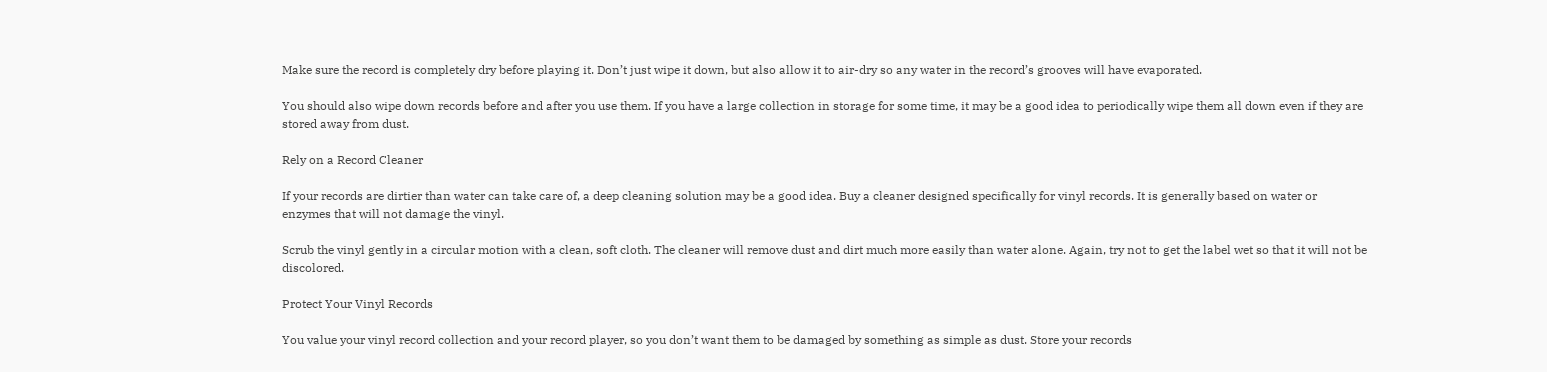Make sure the record is completely dry before playing it. Don’t just wipe it down, but also allow it to air-dry so any water in the record’s grooves will have evaporated.

You should also wipe down records before and after you use them. If you have a large collection in storage for some time, it may be a good idea to periodically wipe them all down even if they are stored away from dust.

Rely on a Record Cleaner

If your records are dirtier than water can take care of, a deep cleaning solution may be a good idea. Buy a cleaner designed specifically for vinyl records. It is generally based on water or enzymes that will not damage the vinyl.

Scrub the vinyl gently in a circular motion with a clean, soft cloth. The cleaner will remove dust and dirt much more easily than water alone. Again, try not to get the label wet so that it will not be discolored.

Protect Your Vinyl Records

You value your vinyl record collection and your record player, so you don’t want them to be damaged by something as simple as dust. Store your records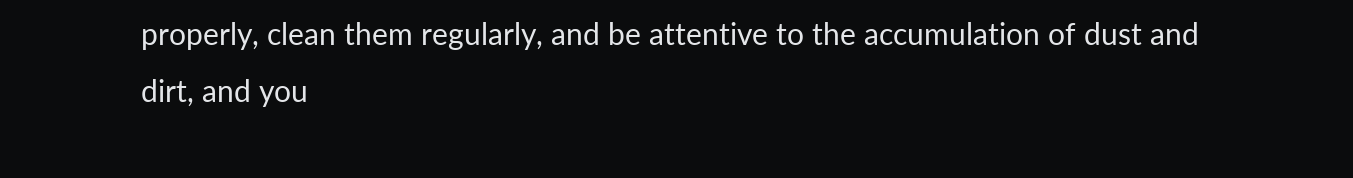properly, clean them regularly, and be attentive to the accumulation of dust and dirt, and you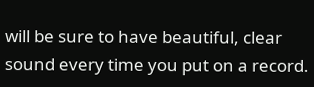will be sure to have beautiful, clear sound every time you put on a record.